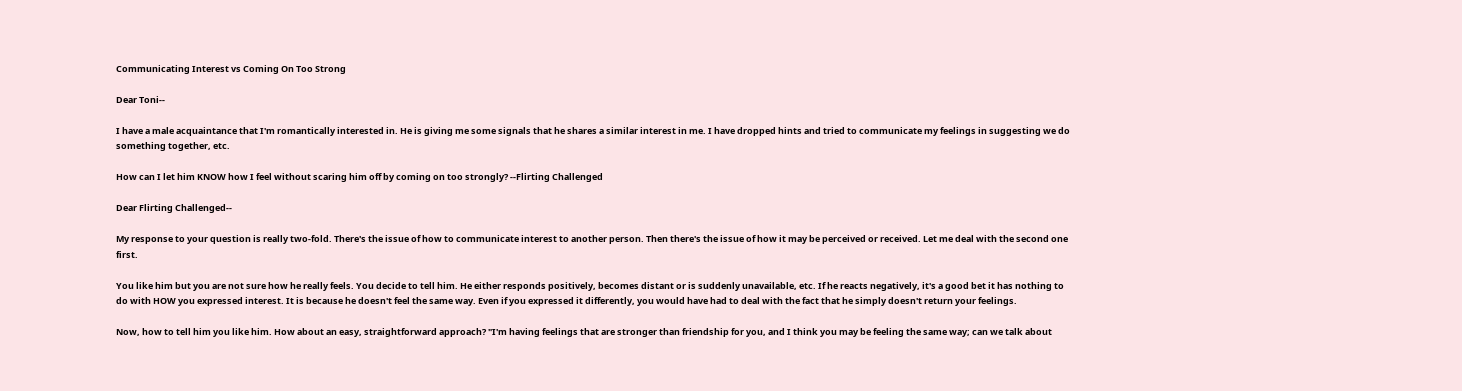Communicating Interest vs Coming On Too Strong

Dear Toni--

I have a male acquaintance that I'm romantically interested in. He is giving me some signals that he shares a similar interest in me. I have dropped hints and tried to communicate my feelings in suggesting we do something together, etc.

How can I let him KNOW how I feel without scaring him off by coming on too strongly? --Flirting Challenged

Dear Flirting Challenged--

My response to your question is really two-fold. There's the issue of how to communicate interest to another person. Then there's the issue of how it may be perceived or received. Let me deal with the second one first.

You like him but you are not sure how he really feels. You decide to tell him. He either responds positively, becomes distant or is suddenly unavailable, etc. If he reacts negatively, it's a good bet it has nothing to do with HOW you expressed interest. It is because he doesn't feel the same way. Even if you expressed it differently, you would have had to deal with the fact that he simply doesn't return your feelings.

Now, how to tell him you like him. How about an easy, straightforward approach? "I'm having feelings that are stronger than friendship for you, and I think you may be feeling the same way; can we talk about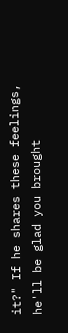it?" If he shares these feelings, he'll be glad you brought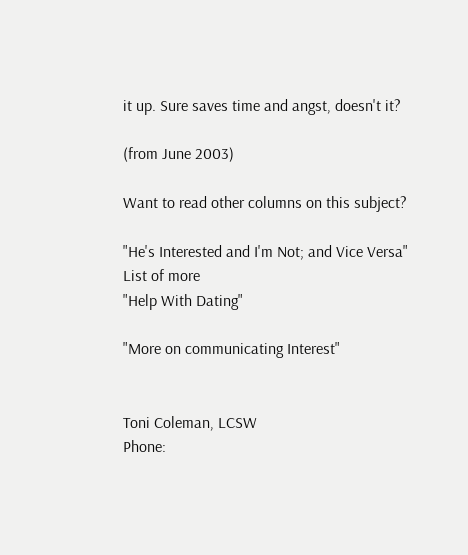it up. Sure saves time and angst, doesn't it?

(from June 2003)

Want to read other columns on this subject?

"He's Interested and I'm Not; and Vice Versa"
List of more
"Help With Dating"

"More on communicating Interest"


Toni Coleman, LCSW
Phone: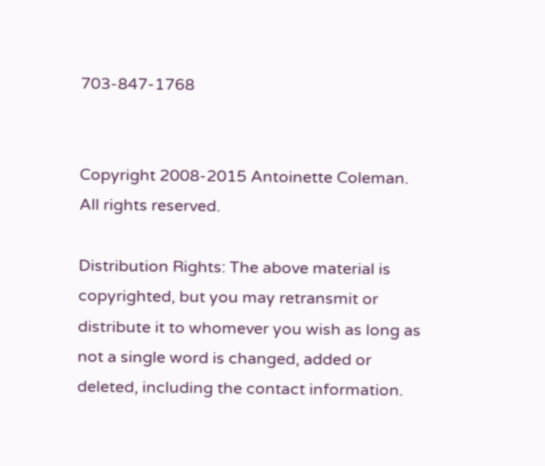703-847-1768


Copyright 2008-2015 Antoinette Coleman. All rights reserved.

Distribution Rights: The above material is copyrighted, but you may retransmit or distribute it to whomever you wish as long as not a single word is changed, added or deleted, including the contact information.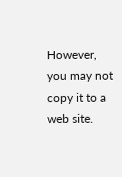However, you may not copy it to a web site.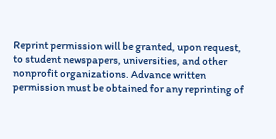Reprint permission will be granted, upon request, to student newspapers, universities, and other nonprofit organizations. Advance written permission must be obtained for any reprinting of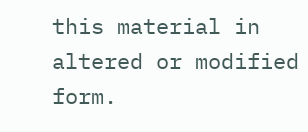this material in altered or modified form.